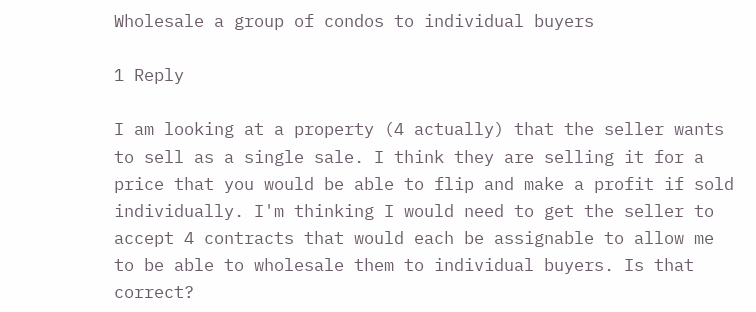Wholesale a group of condos to individual buyers

1 Reply

I am looking at a property (4 actually) that the seller wants to sell as a single sale. I think they are selling it for a price that you would be able to flip and make a profit if sold individually. I'm thinking I would need to get the seller to accept 4 contracts that would each be assignable to allow me to be able to wholesale them to individual buyers. Is that correct?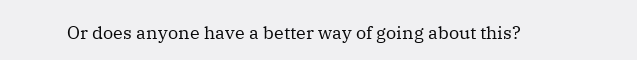Or does anyone have a better way of going about this?